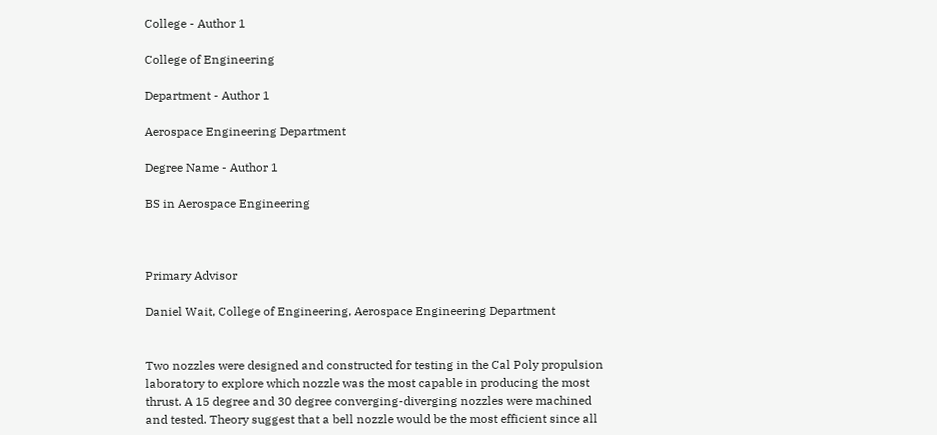College - Author 1

College of Engineering

Department - Author 1

Aerospace Engineering Department

Degree Name - Author 1

BS in Aerospace Engineering



Primary Advisor

Daniel Wait, College of Engineering, Aerospace Engineering Department


Two nozzles were designed and constructed for testing in the Cal Poly propulsion laboratory to explore which nozzle was the most capable in producing the most thrust. A 15 degree and 30 degree converging-diverging nozzles were machined and tested. Theory suggest that a bell nozzle would be the most efficient since all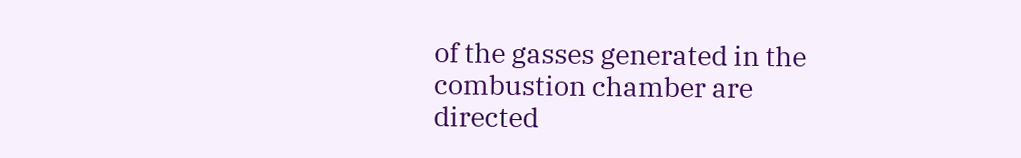of the gasses generated in the combustion chamber are directed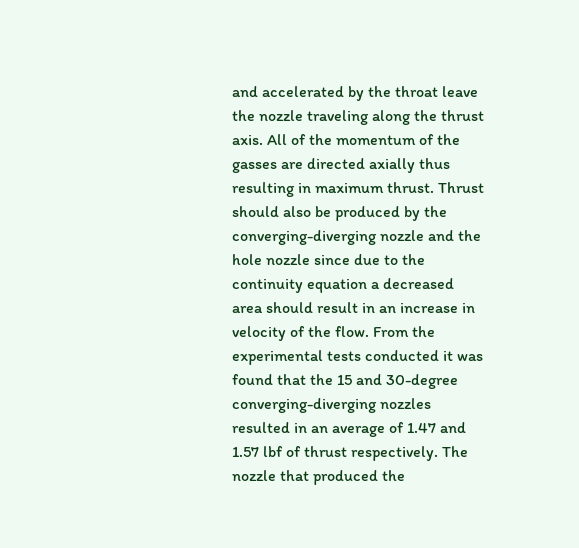and accelerated by the throat leave the nozzle traveling along the thrust axis. All of the momentum of the gasses are directed axially thus resulting in maximum thrust. Thrust should also be produced by the converging-diverging nozzle and the hole nozzle since due to the continuity equation a decreased area should result in an increase in velocity of the flow. From the experimental tests conducted it was found that the 15 and 30-degree converging-diverging nozzles resulted in an average of 1.47 and 1.57 lbf of thrust respectively. The nozzle that produced the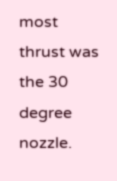most thrust was the 30 degree nozzle.